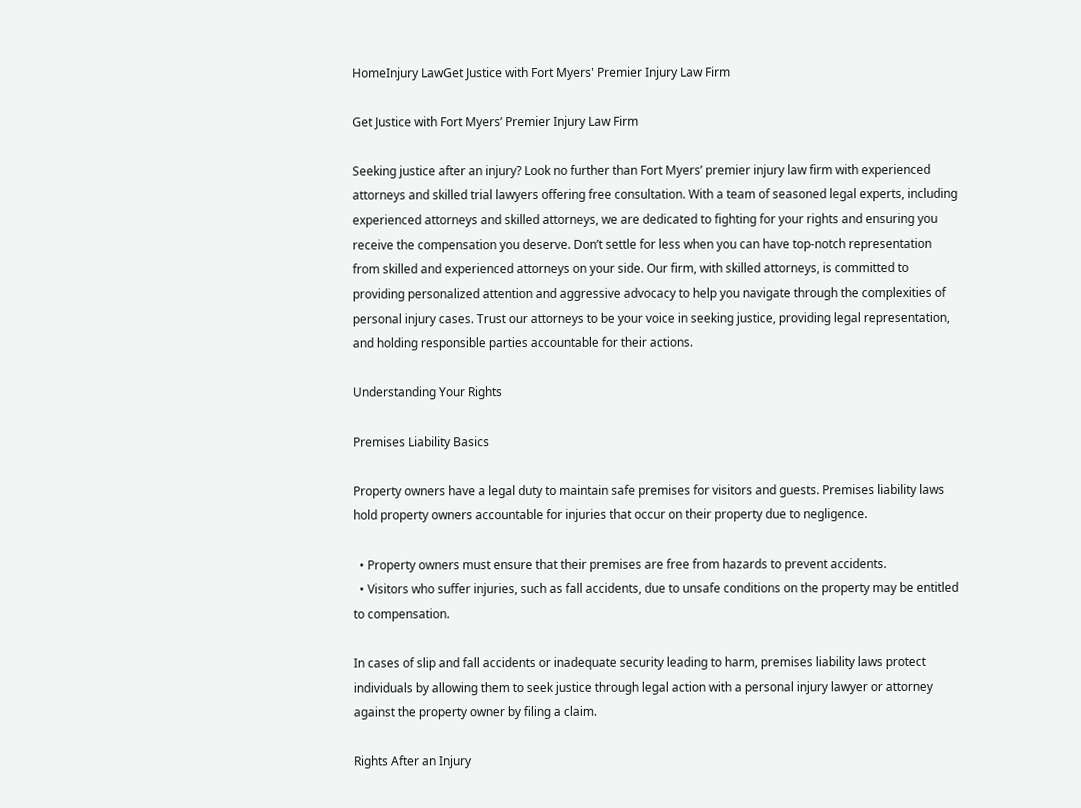HomeInjury LawGet Justice with Fort Myers' Premier Injury Law Firm

Get Justice with Fort Myers’ Premier Injury Law Firm

Seeking justice after an injury? Look no further than Fort Myers’ premier injury law firm with experienced attorneys and skilled trial lawyers offering free consultation. With a team of seasoned legal experts, including experienced attorneys and skilled attorneys, we are dedicated to fighting for your rights and ensuring you receive the compensation you deserve. Don’t settle for less when you can have top-notch representation from skilled and experienced attorneys on your side. Our firm, with skilled attorneys, is committed to providing personalized attention and aggressive advocacy to help you navigate through the complexities of personal injury cases. Trust our attorneys to be your voice in seeking justice, providing legal representation, and holding responsible parties accountable for their actions.

Understanding Your Rights

Premises Liability Basics

Property owners have a legal duty to maintain safe premises for visitors and guests. Premises liability laws hold property owners accountable for injuries that occur on their property due to negligence.

  • Property owners must ensure that their premises are free from hazards to prevent accidents.
  • Visitors who suffer injuries, such as fall accidents, due to unsafe conditions on the property may be entitled to compensation.

In cases of slip and fall accidents or inadequate security leading to harm, premises liability laws protect individuals by allowing them to seek justice through legal action with a personal injury lawyer or attorney against the property owner by filing a claim.

Rights After an Injury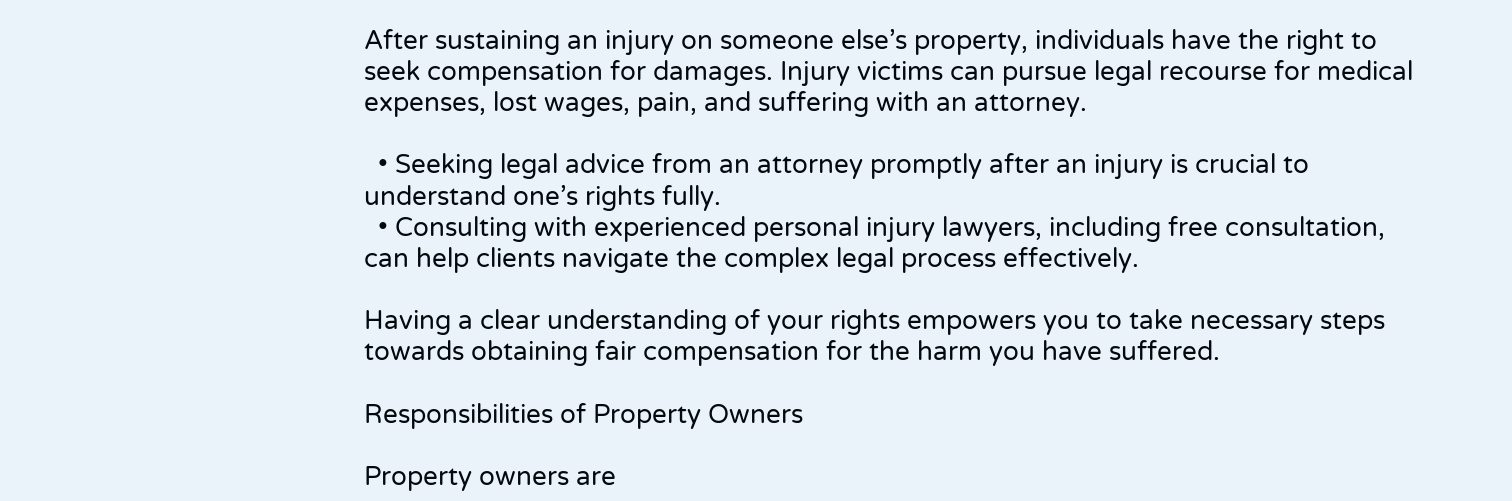After sustaining an injury on someone else’s property, individuals have the right to seek compensation for damages. Injury victims can pursue legal recourse for medical expenses, lost wages, pain, and suffering with an attorney.

  • Seeking legal advice from an attorney promptly after an injury is crucial to understand one’s rights fully.
  • Consulting with experienced personal injury lawyers, including free consultation, can help clients navigate the complex legal process effectively.

Having a clear understanding of your rights empowers you to take necessary steps towards obtaining fair compensation for the harm you have suffered.

Responsibilities of Property Owners

Property owners are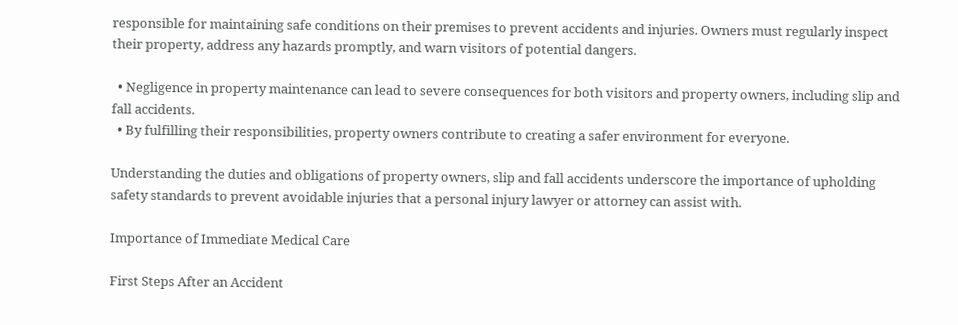responsible for maintaining safe conditions on their premises to prevent accidents and injuries. Owners must regularly inspect their property, address any hazards promptly, and warn visitors of potential dangers.

  • Negligence in property maintenance can lead to severe consequences for both visitors and property owners, including slip and fall accidents.
  • By fulfilling their responsibilities, property owners contribute to creating a safer environment for everyone.

Understanding the duties and obligations of property owners, slip and fall accidents underscore the importance of upholding safety standards to prevent avoidable injuries that a personal injury lawyer or attorney can assist with.

Importance of Immediate Medical Care

First Steps After an Accident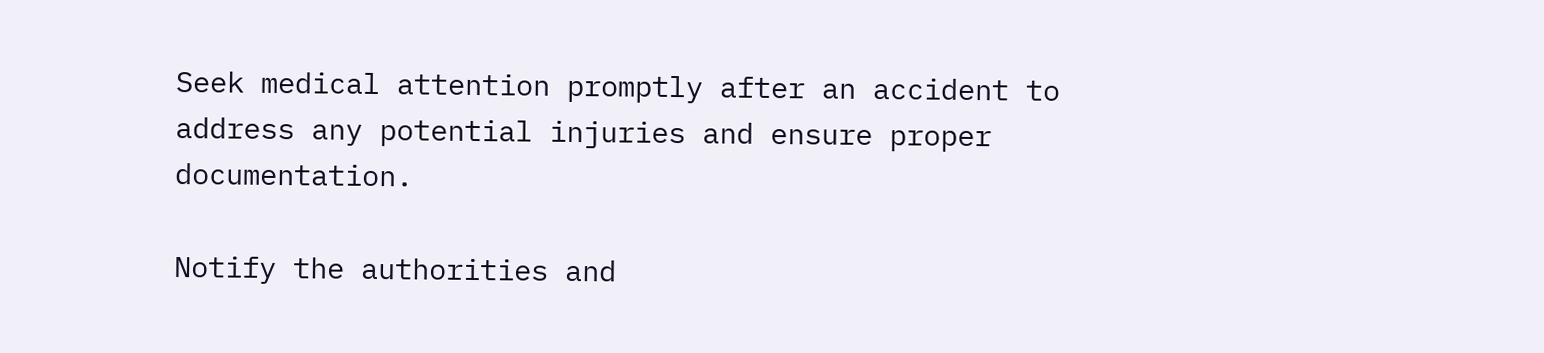Seek medical attention promptly after an accident to address any potential injuries and ensure proper documentation.

Notify the authorities and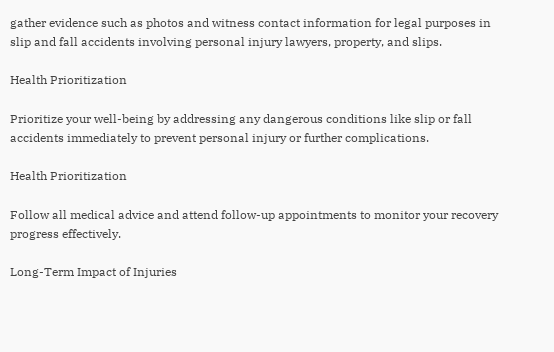gather evidence such as photos and witness contact information for legal purposes in slip and fall accidents involving personal injury lawyers, property, and slips.

Health Prioritization

Prioritize your well-being by addressing any dangerous conditions like slip or fall accidents immediately to prevent personal injury or further complications.

Health Prioritization

Follow all medical advice and attend follow-up appointments to monitor your recovery progress effectively.

Long-Term Impact of Injuries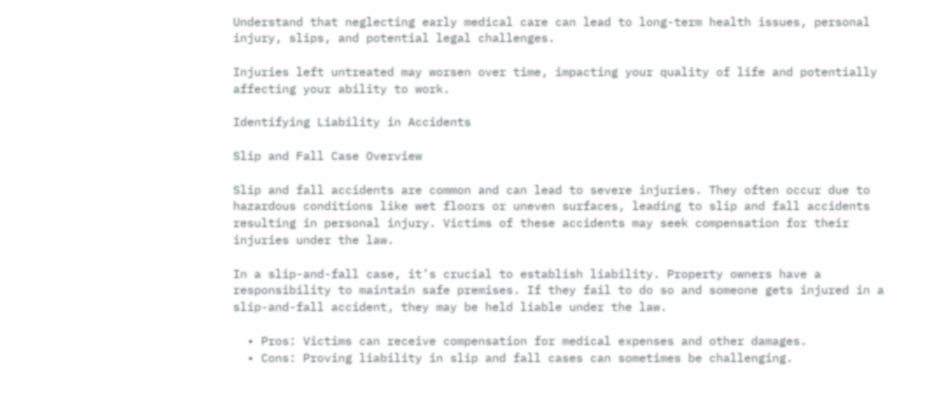Understand that neglecting early medical care can lead to long-term health issues, personal injury, slips, and potential legal challenges.

Injuries left untreated may worsen over time, impacting your quality of life and potentially affecting your ability to work.

Identifying Liability in Accidents

Slip and Fall Case Overview

Slip and fall accidents are common and can lead to severe injuries. They often occur due to hazardous conditions like wet floors or uneven surfaces, leading to slip and fall accidents resulting in personal injury. Victims of these accidents may seek compensation for their injuries under the law.

In a slip-and-fall case, it’s crucial to establish liability. Property owners have a responsibility to maintain safe premises. If they fail to do so and someone gets injured in a slip-and-fall accident, they may be held liable under the law.

  • Pros: Victims can receive compensation for medical expenses and other damages.
  • Cons: Proving liability in slip and fall cases can sometimes be challenging.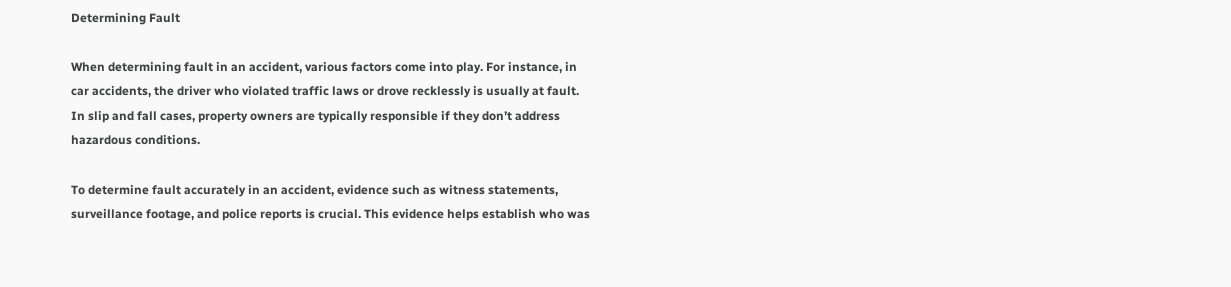Determining Fault

When determining fault in an accident, various factors come into play. For instance, in car accidents, the driver who violated traffic laws or drove recklessly is usually at fault. In slip and fall cases, property owners are typically responsible if they don’t address hazardous conditions.

To determine fault accurately in an accident, evidence such as witness statements, surveillance footage, and police reports is crucial. This evidence helps establish who was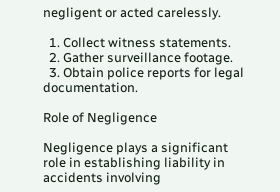negligent or acted carelessly.

  1. Collect witness statements.
  2. Gather surveillance footage.
  3. Obtain police reports for legal documentation.

Role of Negligence

Negligence plays a significant role in establishing liability in accidents involving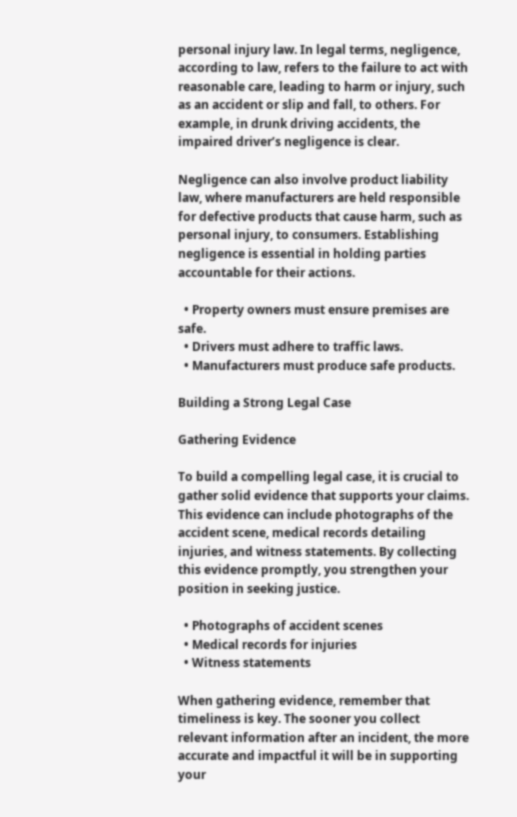personal injury law. In legal terms, negligence, according to law, refers to the failure to act with reasonable care, leading to harm or injury, such as an accident or slip and fall, to others. For example, in drunk driving accidents, the impaired driver’s negligence is clear.

Negligence can also involve product liability law, where manufacturers are held responsible for defective products that cause harm, such as personal injury, to consumers. Establishing negligence is essential in holding parties accountable for their actions.

  • Property owners must ensure premises are safe.
  • Drivers must adhere to traffic laws.
  • Manufacturers must produce safe products.

Building a Strong Legal Case

Gathering Evidence

To build a compelling legal case, it is crucial to gather solid evidence that supports your claims. This evidence can include photographs of the accident scene, medical records detailing injuries, and witness statements. By collecting this evidence promptly, you strengthen your position in seeking justice.

  • Photographs of accident scenes
  • Medical records for injuries
  • Witness statements

When gathering evidence, remember that timeliness is key. The sooner you collect relevant information after an incident, the more accurate and impactful it will be in supporting your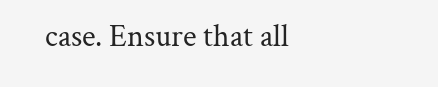case. Ensure that all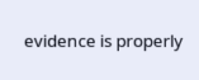evidence is properly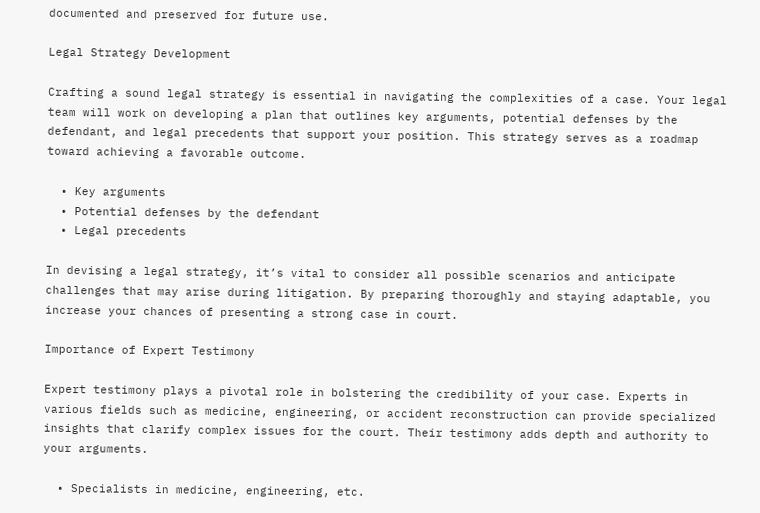documented and preserved for future use.

Legal Strategy Development

Crafting a sound legal strategy is essential in navigating the complexities of a case. Your legal team will work on developing a plan that outlines key arguments, potential defenses by the defendant, and legal precedents that support your position. This strategy serves as a roadmap toward achieving a favorable outcome.

  • Key arguments
  • Potential defenses by the defendant
  • Legal precedents

In devising a legal strategy, it’s vital to consider all possible scenarios and anticipate challenges that may arise during litigation. By preparing thoroughly and staying adaptable, you increase your chances of presenting a strong case in court.

Importance of Expert Testimony

Expert testimony plays a pivotal role in bolstering the credibility of your case. Experts in various fields such as medicine, engineering, or accident reconstruction can provide specialized insights that clarify complex issues for the court. Their testimony adds depth and authority to your arguments.

  • Specialists in medicine, engineering, etc.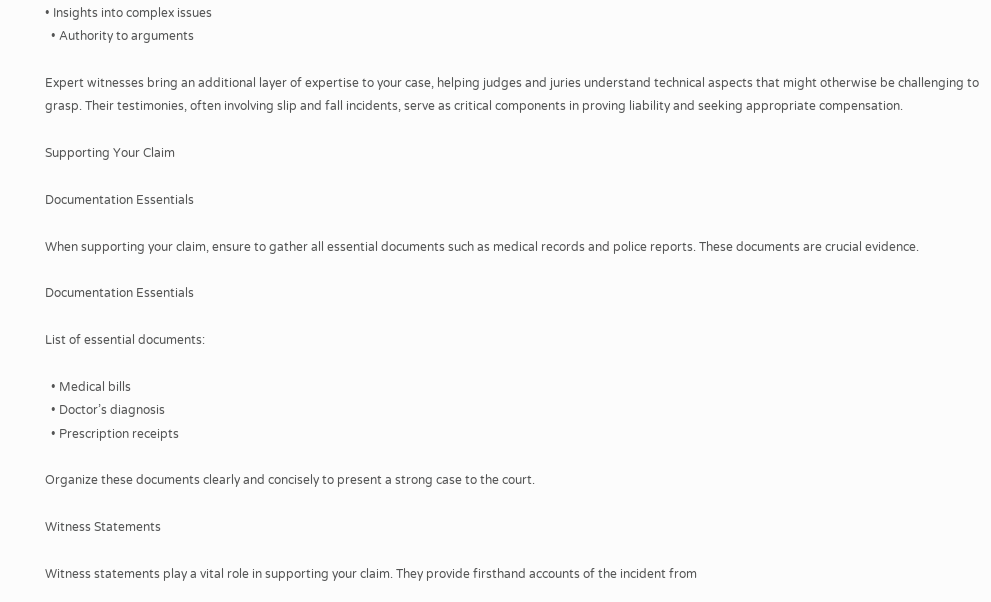• Insights into complex issues
  • Authority to arguments

Expert witnesses bring an additional layer of expertise to your case, helping judges and juries understand technical aspects that might otherwise be challenging to grasp. Their testimonies, often involving slip and fall incidents, serve as critical components in proving liability and seeking appropriate compensation.

Supporting Your Claim

Documentation Essentials

When supporting your claim, ensure to gather all essential documents such as medical records and police reports. These documents are crucial evidence.

Documentation Essentials

List of essential documents:

  • Medical bills
  • Doctor’s diagnosis
  • Prescription receipts

Organize these documents clearly and concisely to present a strong case to the court.

Witness Statements

Witness statements play a vital role in supporting your claim. They provide firsthand accounts of the incident from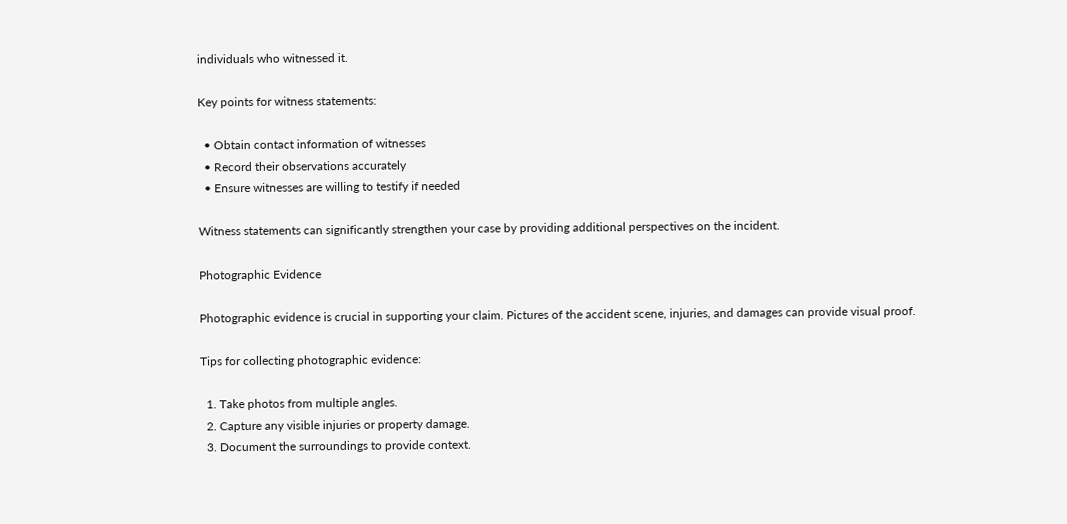individuals who witnessed it.

Key points for witness statements:

  • Obtain contact information of witnesses
  • Record their observations accurately
  • Ensure witnesses are willing to testify if needed

Witness statements can significantly strengthen your case by providing additional perspectives on the incident.

Photographic Evidence

Photographic evidence is crucial in supporting your claim. Pictures of the accident scene, injuries, and damages can provide visual proof.

Tips for collecting photographic evidence:

  1. Take photos from multiple angles.
  2. Capture any visible injuries or property damage.
  3. Document the surroundings to provide context.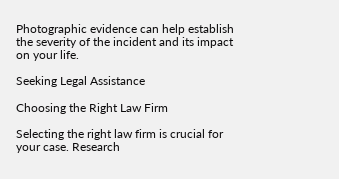Photographic evidence can help establish the severity of the incident and its impact on your life.

Seeking Legal Assistance

Choosing the Right Law Firm

Selecting the right law firm is crucial for your case. Research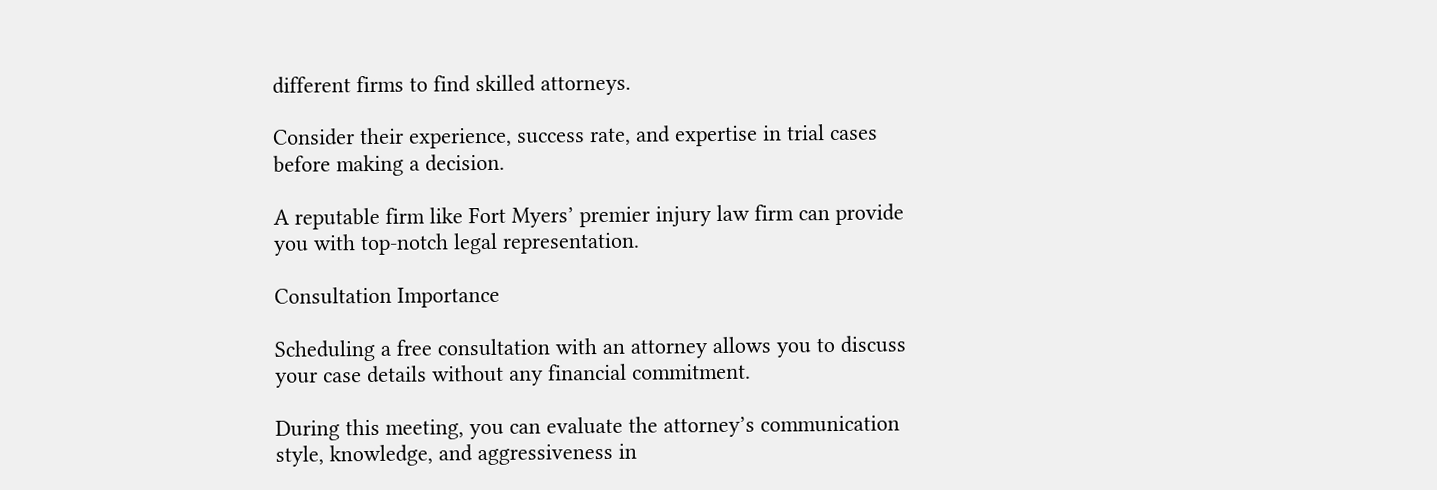different firms to find skilled attorneys.

Consider their experience, success rate, and expertise in trial cases before making a decision.

A reputable firm like Fort Myers’ premier injury law firm can provide you with top-notch legal representation.

Consultation Importance

Scheduling a free consultation with an attorney allows you to discuss your case details without any financial commitment.

During this meeting, you can evaluate the attorney’s communication style, knowledge, and aggressiveness in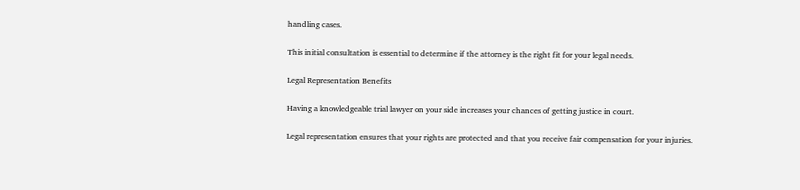handling cases.

This initial consultation is essential to determine if the attorney is the right fit for your legal needs.

Legal Representation Benefits

Having a knowledgeable trial lawyer on your side increases your chances of getting justice in court.

Legal representation ensures that your rights are protected and that you receive fair compensation for your injuries.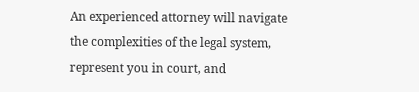An experienced attorney will navigate the complexities of the legal system, represent you in court, and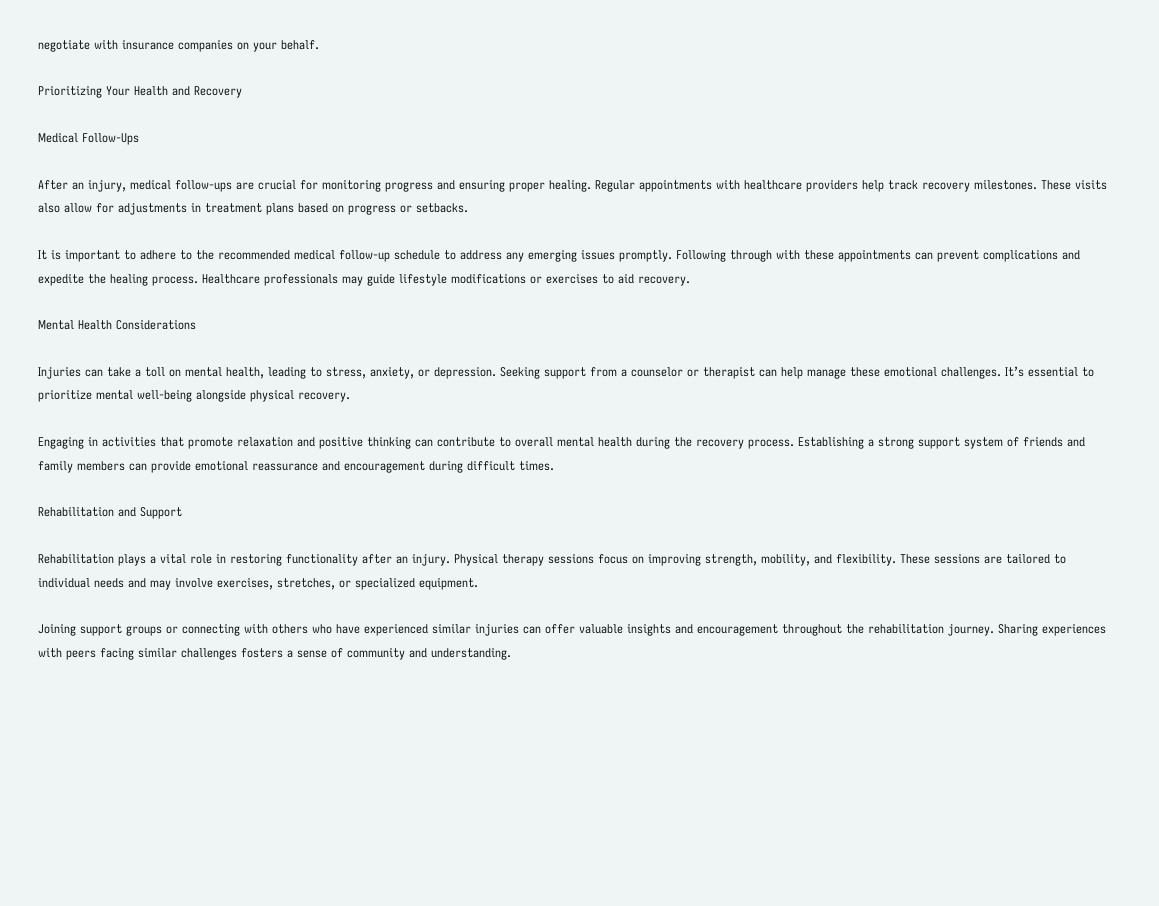negotiate with insurance companies on your behalf.

Prioritizing Your Health and Recovery

Medical Follow-Ups

After an injury, medical follow-ups are crucial for monitoring progress and ensuring proper healing. Regular appointments with healthcare providers help track recovery milestones. These visits also allow for adjustments in treatment plans based on progress or setbacks.

It is important to adhere to the recommended medical follow-up schedule to address any emerging issues promptly. Following through with these appointments can prevent complications and expedite the healing process. Healthcare professionals may guide lifestyle modifications or exercises to aid recovery.

Mental Health Considerations

Injuries can take a toll on mental health, leading to stress, anxiety, or depression. Seeking support from a counselor or therapist can help manage these emotional challenges. It’s essential to prioritize mental well-being alongside physical recovery.

Engaging in activities that promote relaxation and positive thinking can contribute to overall mental health during the recovery process. Establishing a strong support system of friends and family members can provide emotional reassurance and encouragement during difficult times.

Rehabilitation and Support

Rehabilitation plays a vital role in restoring functionality after an injury. Physical therapy sessions focus on improving strength, mobility, and flexibility. These sessions are tailored to individual needs and may involve exercises, stretches, or specialized equipment.

Joining support groups or connecting with others who have experienced similar injuries can offer valuable insights and encouragement throughout the rehabilitation journey. Sharing experiences with peers facing similar challenges fosters a sense of community and understanding.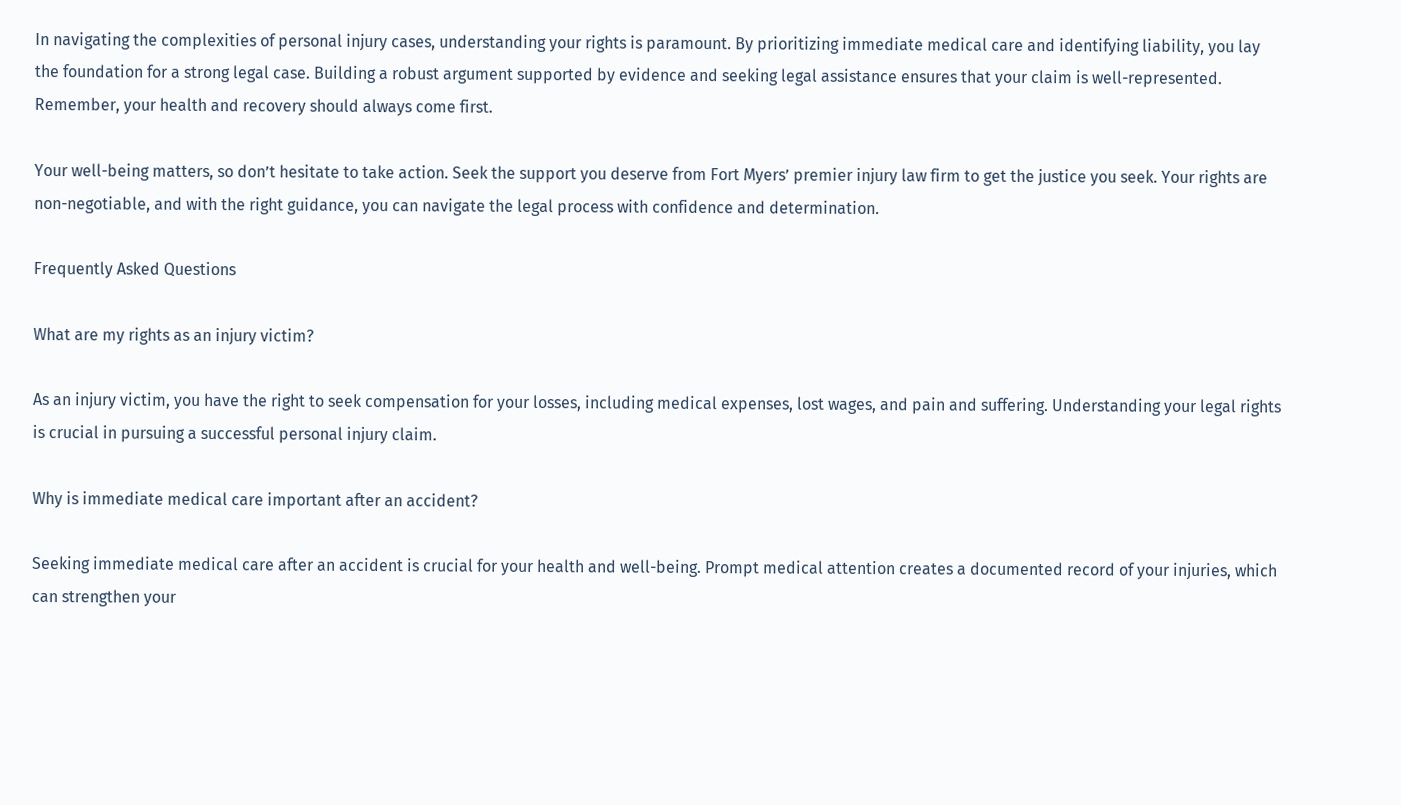In navigating the complexities of personal injury cases, understanding your rights is paramount. By prioritizing immediate medical care and identifying liability, you lay the foundation for a strong legal case. Building a robust argument supported by evidence and seeking legal assistance ensures that your claim is well-represented. Remember, your health and recovery should always come first.

Your well-being matters, so don’t hesitate to take action. Seek the support you deserve from Fort Myers’ premier injury law firm to get the justice you seek. Your rights are non-negotiable, and with the right guidance, you can navigate the legal process with confidence and determination.

Frequently Asked Questions

What are my rights as an injury victim?

As an injury victim, you have the right to seek compensation for your losses, including medical expenses, lost wages, and pain and suffering. Understanding your legal rights is crucial in pursuing a successful personal injury claim.

Why is immediate medical care important after an accident?

Seeking immediate medical care after an accident is crucial for your health and well-being. Prompt medical attention creates a documented record of your injuries, which can strengthen your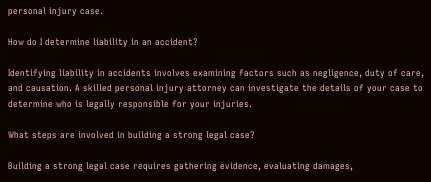personal injury case.

How do I determine liability in an accident?

Identifying liability in accidents involves examining factors such as negligence, duty of care, and causation. A skilled personal injury attorney can investigate the details of your case to determine who is legally responsible for your injuries.

What steps are involved in building a strong legal case?

Building a strong legal case requires gathering evidence, evaluating damages,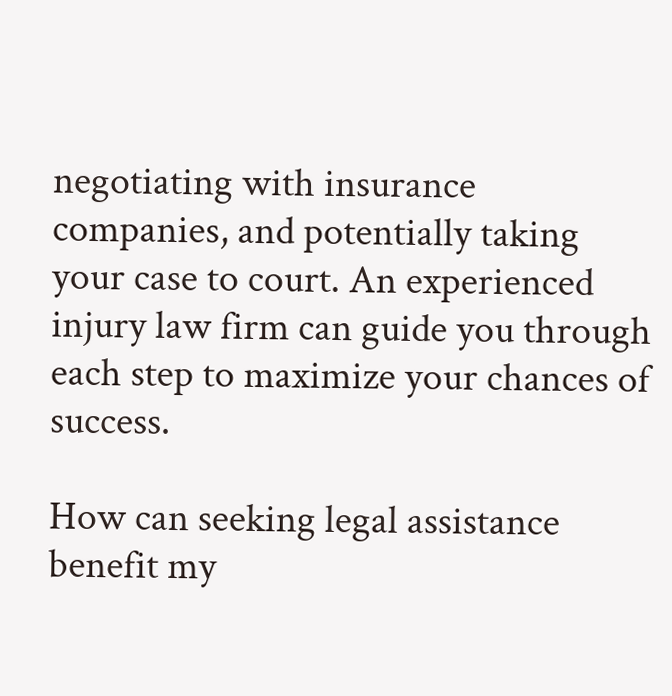negotiating with insurance companies, and potentially taking your case to court. An experienced injury law firm can guide you through each step to maximize your chances of success.

How can seeking legal assistance benefit my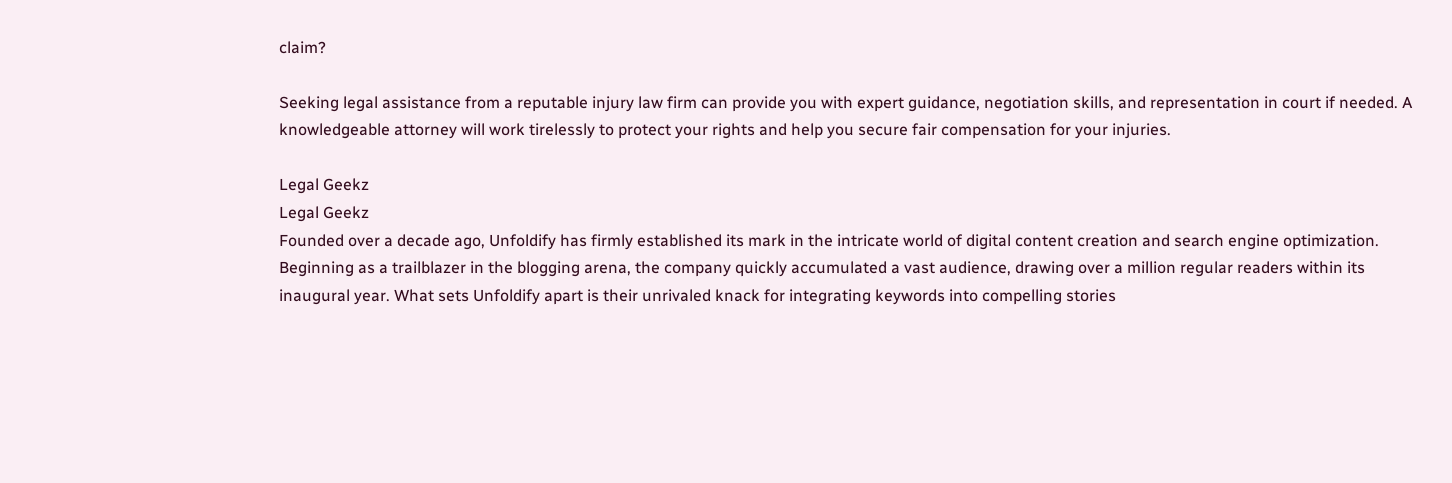claim?

Seeking legal assistance from a reputable injury law firm can provide you with expert guidance, negotiation skills, and representation in court if needed. A knowledgeable attorney will work tirelessly to protect your rights and help you secure fair compensation for your injuries.

Legal Geekz
Legal Geekz
Founded over a decade ago, Unfoldify has firmly established its mark in the intricate world of digital content creation and search engine optimization. Beginning as a trailblazer in the blogging arena, the company quickly accumulated a vast audience, drawing over a million regular readers within its inaugural year. What sets Unfoldify apart is their unrivaled knack for integrating keywords into compelling stories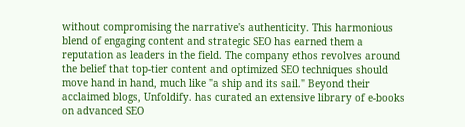without compromising the narrative's authenticity. This harmonious blend of engaging content and strategic SEO has earned them a reputation as leaders in the field. The company ethos revolves around the belief that top-tier content and optimized SEO techniques should move hand in hand, much like "a ship and its sail." Beyond their acclaimed blogs, Unfoldify. has curated an extensive library of e-books on advanced SEO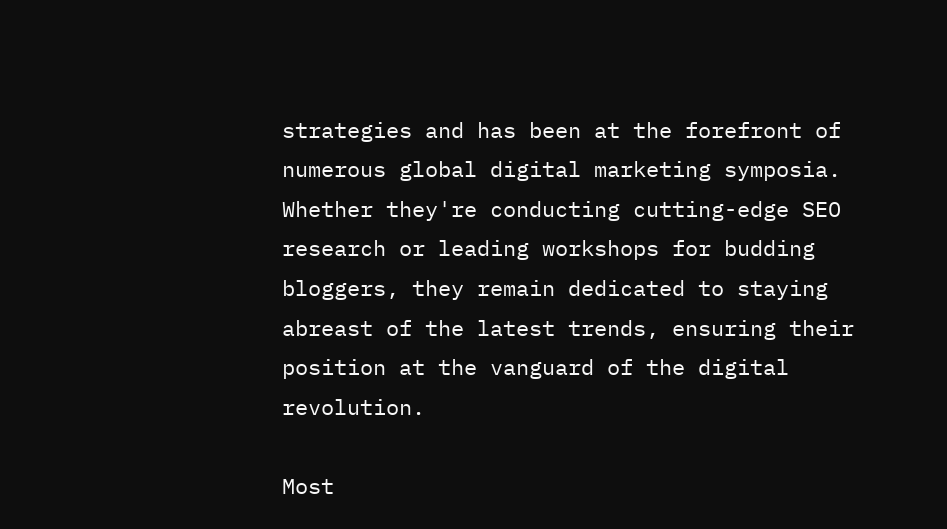strategies and has been at the forefront of numerous global digital marketing symposia. Whether they're conducting cutting-edge SEO research or leading workshops for budding bloggers, they remain dedicated to staying abreast of the latest trends, ensuring their position at the vanguard of the digital revolution.

Most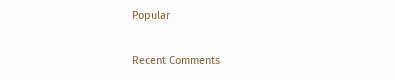Popular

Recent Comments